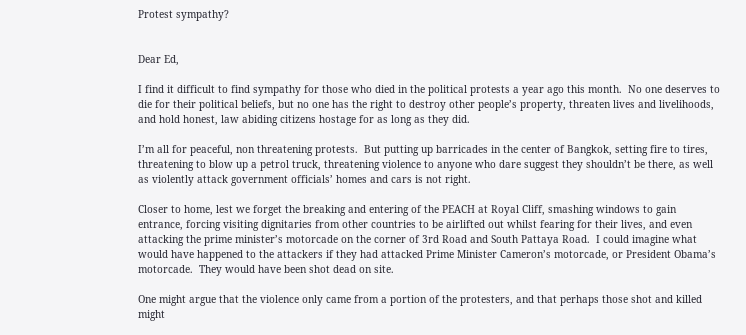Protest sympathy?


Dear Ed,

I find it difficult to find sympathy for those who died in the political protests a year ago this month.  No one deserves to die for their political beliefs, but no one has the right to destroy other people’s property, threaten lives and livelihoods, and hold honest, law abiding citizens hostage for as long as they did.

I’m all for peaceful, non threatening protests.  But putting up barricades in the center of Bangkok, setting fire to tires, threatening to blow up a petrol truck, threatening violence to anyone who dare suggest they shouldn’t be there, as well as violently attack government officials’ homes and cars is not right.

Closer to home, lest we forget the breaking and entering of the PEACH at Royal Cliff, smashing windows to gain entrance, forcing visiting dignitaries from other countries to be airlifted out whilst fearing for their lives, and even attacking the prime minister’s motorcade on the corner of 3rd Road and South Pattaya Road.  I could imagine what would have happened to the attackers if they had attacked Prime Minister Cameron’s motorcade, or President Obama’s motorcade.  They would have been shot dead on site.

One might argue that the violence only came from a portion of the protesters, and that perhaps those shot and killed might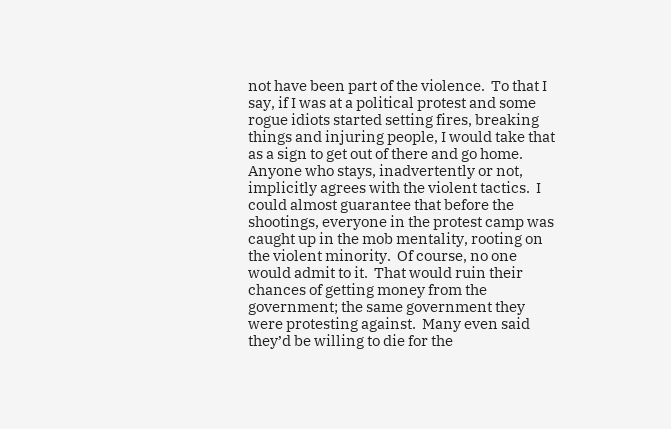not have been part of the violence.  To that I say, if I was at a political protest and some rogue idiots started setting fires, breaking things and injuring people, I would take that as a sign to get out of there and go home.  Anyone who stays, inadvertently or not, implicitly agrees with the violent tactics.  I could almost guarantee that before the shootings, everyone in the protest camp was caught up in the mob mentality, rooting on the violent minority.  Of course, no one would admit to it.  That would ruin their chances of getting money from the government; the same government they were protesting against.  Many even said they’d be willing to die for the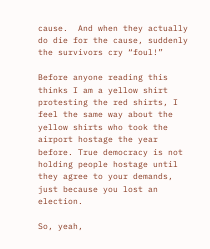cause.  And when they actually do die for the cause, suddenly the survivors cry “foul!”

Before anyone reading this thinks I am a yellow shirt protesting the red shirts, I feel the same way about the yellow shirts who took the airport hostage the year before. True democracy is not holding people hostage until they agree to your demands, just because you lost an election.

So, yeah,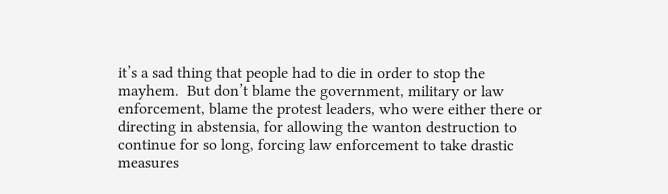it’s a sad thing that people had to die in order to stop the mayhem.  But don’t blame the government, military or law enforcement, blame the protest leaders, who were either there or directing in abstensia, for allowing the wanton destruction to continue for so long, forcing law enforcement to take drastic measures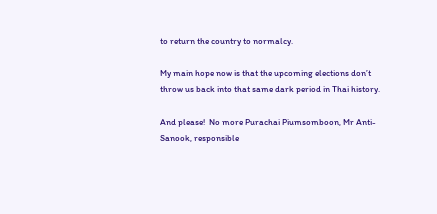to return the country to normalcy.

My main hope now is that the upcoming elections don’t throw us back into that same dark period in Thai history.

And please!  No more Purachai Piumsomboon, Mr Anti-Sanook, responsible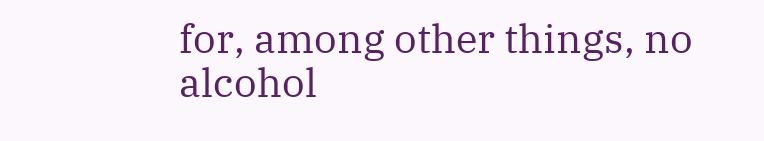for, among other things, no alcohol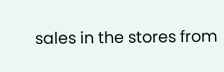sales in the stores from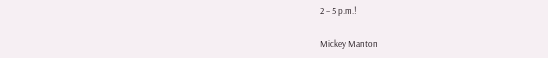2 – 5 p.m.!

Mickey Manton